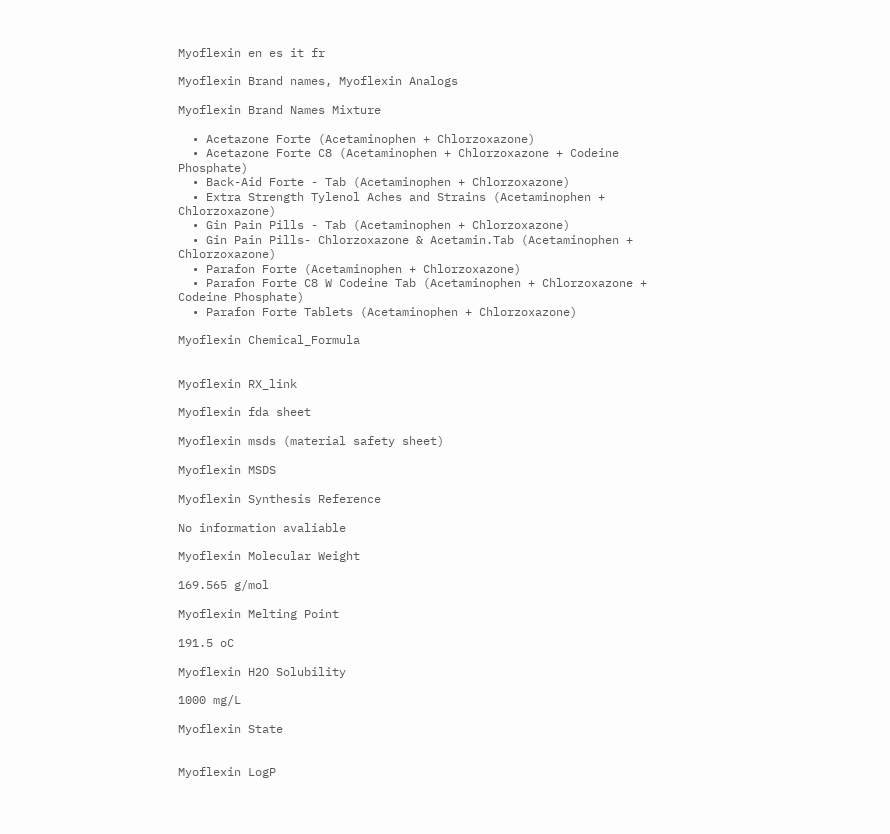Myoflexin en es it fr

Myoflexin Brand names, Myoflexin Analogs

Myoflexin Brand Names Mixture

  • Acetazone Forte (Acetaminophen + Chlorzoxazone)
  • Acetazone Forte C8 (Acetaminophen + Chlorzoxazone + Codeine Phosphate)
  • Back-Aid Forte - Tab (Acetaminophen + Chlorzoxazone)
  • Extra Strength Tylenol Aches and Strains (Acetaminophen + Chlorzoxazone)
  • Gin Pain Pills - Tab (Acetaminophen + Chlorzoxazone)
  • Gin Pain Pills- Chlorzoxazone & Acetamin.Tab (Acetaminophen + Chlorzoxazone)
  • Parafon Forte (Acetaminophen + Chlorzoxazone)
  • Parafon Forte C8 W Codeine Tab (Acetaminophen + Chlorzoxazone + Codeine Phosphate)
  • Parafon Forte Tablets (Acetaminophen + Chlorzoxazone)

Myoflexin Chemical_Formula


Myoflexin RX_link

Myoflexin fda sheet

Myoflexin msds (material safety sheet)

Myoflexin MSDS

Myoflexin Synthesis Reference

No information avaliable

Myoflexin Molecular Weight

169.565 g/mol

Myoflexin Melting Point

191.5 oC

Myoflexin H2O Solubility

1000 mg/L

Myoflexin State


Myoflexin LogP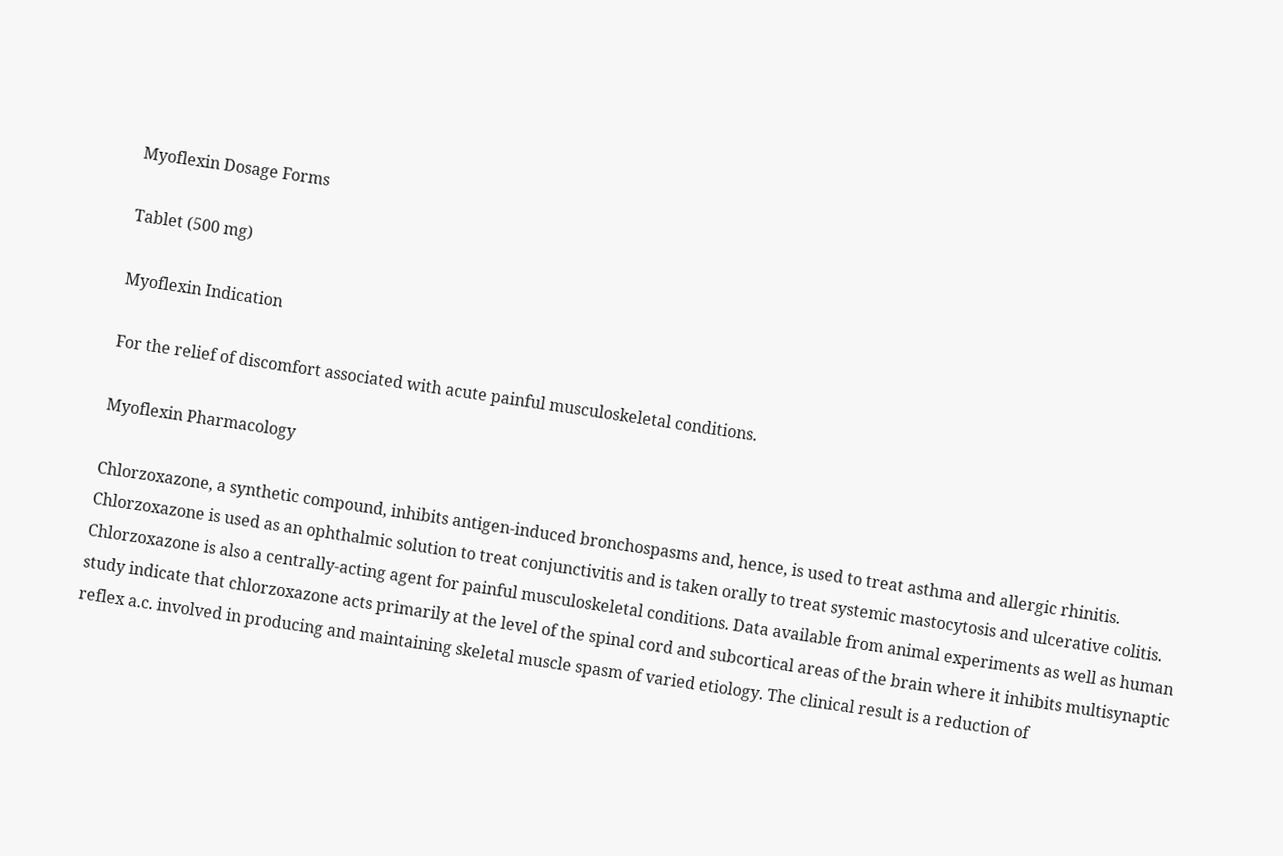Myoflexin Dosage Forms

Tablet (500 mg)

Myoflexin Indication

For the relief of discomfort associated with acute painful musculoskeletal conditions.

Myoflexin Pharmacology

Chlorzoxazone, a synthetic compound, inhibits antigen-induced bronchospasms and, hence, is used to treat asthma and allergic rhinitis. Chlorzoxazone is used as an ophthalmic solution to treat conjunctivitis and is taken orally to treat systemic mastocytosis and ulcerative colitis. Chlorzoxazone is also a centrally-acting agent for painful musculoskeletal conditions. Data available from animal experiments as well as human study indicate that chlorzoxazone acts primarily at the level of the spinal cord and subcortical areas of the brain where it inhibits multisynaptic reflex a.c. involved in producing and maintaining skeletal muscle spasm of varied etiology. The clinical result is a reduction of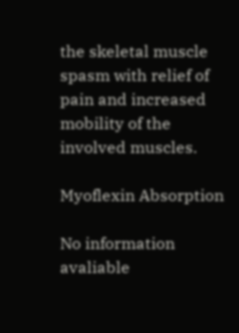the skeletal muscle spasm with relief of pain and increased mobility of the involved muscles.

Myoflexin Absorption

No information avaliable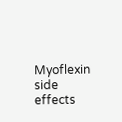Myoflexin side effects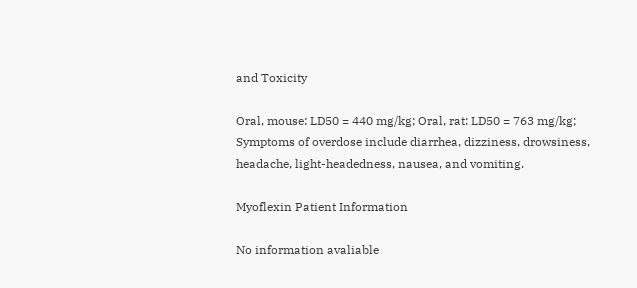and Toxicity

Oral, mouse: LD50 = 440 mg/kg; Oral, rat: LD50 = 763 mg/kg; Symptoms of overdose include diarrhea, dizziness, drowsiness, headache, light-headedness, nausea, and vomiting.

Myoflexin Patient Information

No information avaliable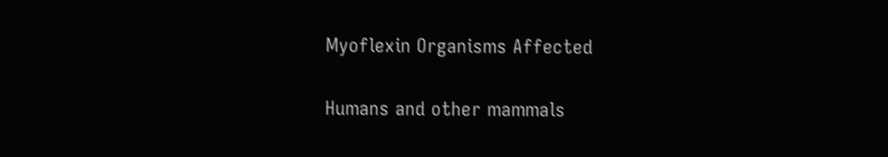Myoflexin Organisms Affected

Humans and other mammals